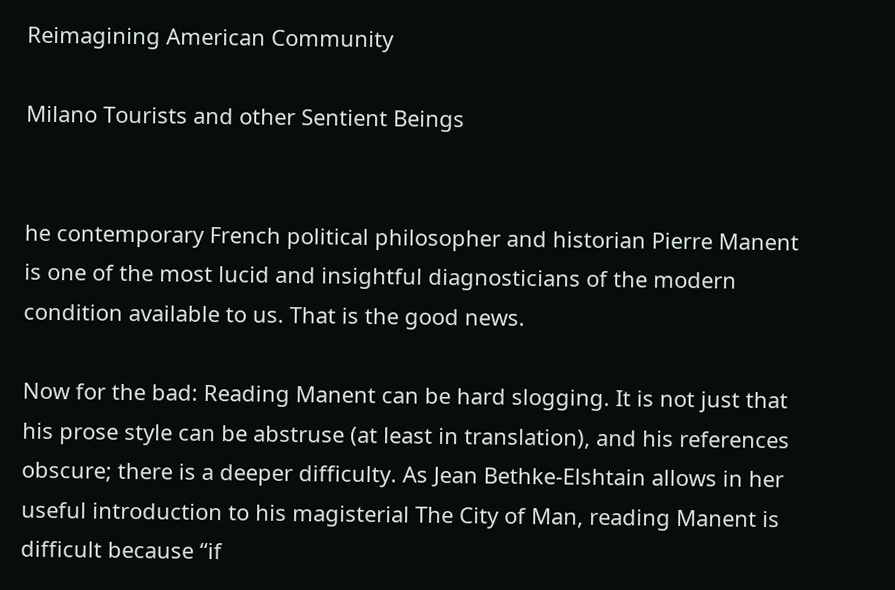Reimagining American Community

Milano Tourists and other Sentient Beings


he contemporary French political philosopher and historian Pierre Manent is one of the most lucid and insightful diagnosticians of the modern condition available to us. That is the good news.

Now for the bad: Reading Manent can be hard slogging. It is not just that his prose style can be abstruse (at least in translation), and his references obscure; there is a deeper difficulty. As Jean Bethke-Elshtain allows in her useful introduction to his magisterial The City of Man, reading Manent is difficult because “if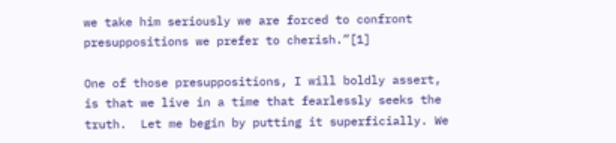we take him seriously we are forced to confront presuppositions we prefer to cherish.”[1]

One of those presuppositions, I will boldly assert, is that we live in a time that fearlessly seeks the truth.  Let me begin by putting it superficially. We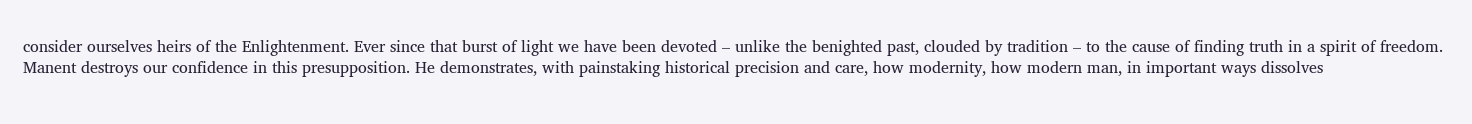consider ourselves heirs of the Enlightenment. Ever since that burst of light we have been devoted – unlike the benighted past, clouded by tradition – to the cause of finding truth in a spirit of freedom. Manent destroys our confidence in this presupposition. He demonstrates, with painstaking historical precision and care, how modernity, how modern man, in important ways dissolves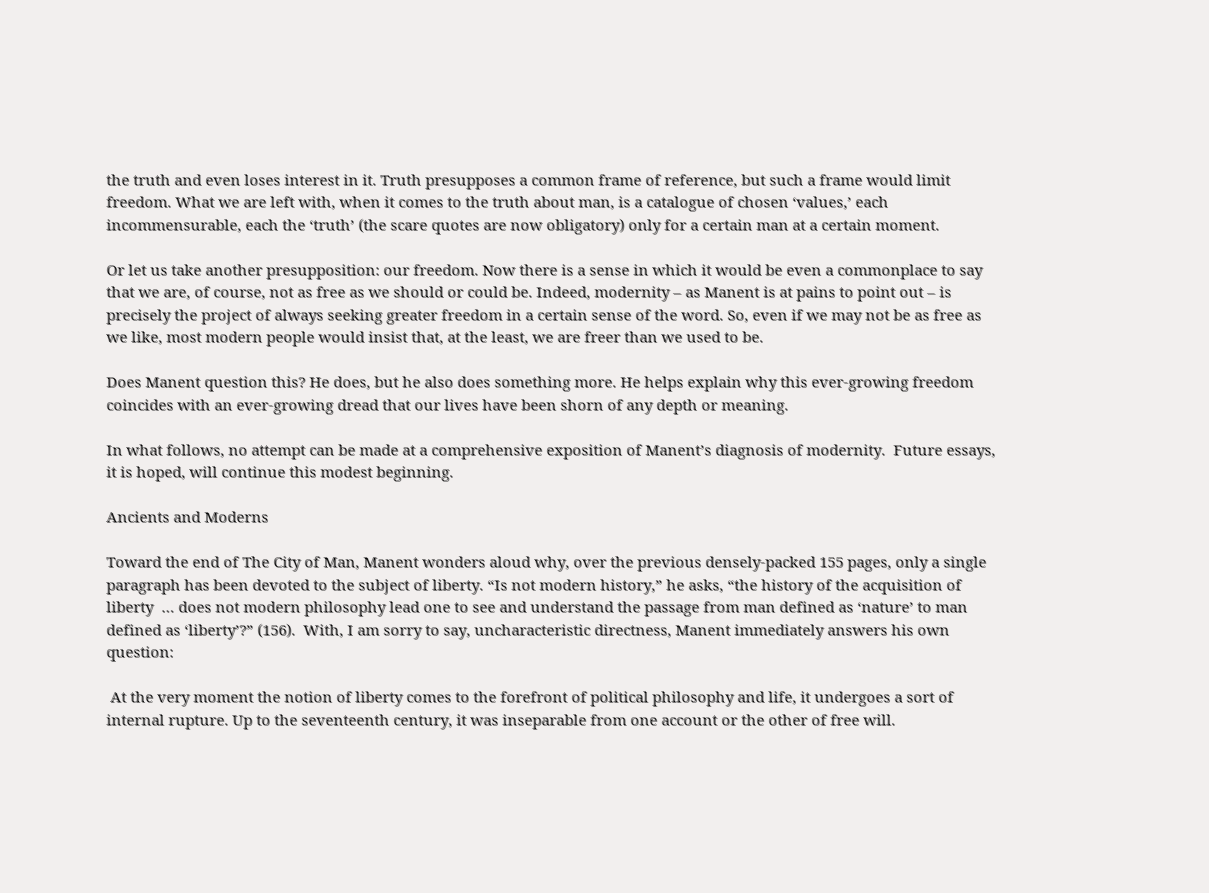the truth and even loses interest in it. Truth presupposes a common frame of reference, but such a frame would limit freedom. What we are left with, when it comes to the truth about man, is a catalogue of chosen ‘values,’ each incommensurable, each the ‘truth’ (the scare quotes are now obligatory) only for a certain man at a certain moment.

Or let us take another presupposition: our freedom. Now there is a sense in which it would be even a commonplace to say that we are, of course, not as free as we should or could be. Indeed, modernity – as Manent is at pains to point out – is precisely the project of always seeking greater freedom in a certain sense of the word. So, even if we may not be as free as we like, most modern people would insist that, at the least, we are freer than we used to be.

Does Manent question this? He does, but he also does something more. He helps explain why this ever-growing freedom coincides with an ever-growing dread that our lives have been shorn of any depth or meaning.

In what follows, no attempt can be made at a comprehensive exposition of Manent’s diagnosis of modernity.  Future essays, it is hoped, will continue this modest beginning.

Ancients and Moderns

Toward the end of The City of Man, Manent wonders aloud why, over the previous densely-packed 155 pages, only a single paragraph has been devoted to the subject of liberty. “Is not modern history,” he asks, “the history of the acquisition of liberty  … does not modern philosophy lead one to see and understand the passage from man defined as ‘nature’ to man defined as ‘liberty’?” (156).  With, I am sorry to say, uncharacteristic directness, Manent immediately answers his own question:

 At the very moment the notion of liberty comes to the forefront of political philosophy and life, it undergoes a sort of internal rupture. Up to the seventeenth century, it was inseparable from one account or the other of free will.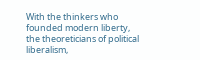With the thinkers who founded modern liberty, the theoreticians of political liberalism,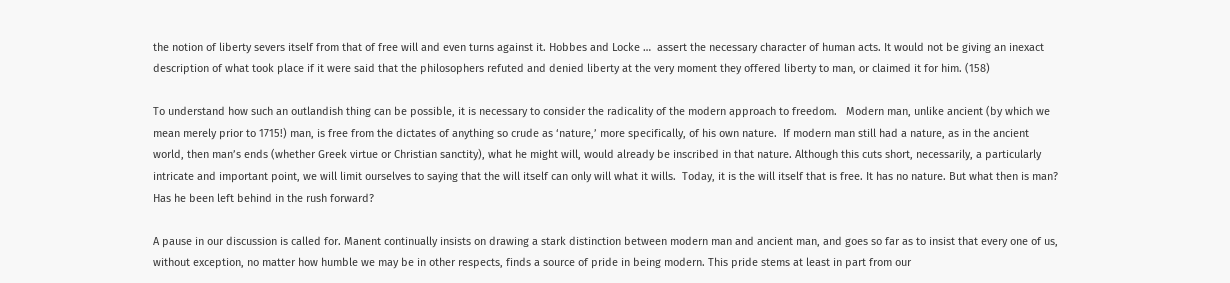the notion of liberty severs itself from that of free will and even turns against it. Hobbes and Locke …  assert the necessary character of human acts. It would not be giving an inexact description of what took place if it were said that the philosophers refuted and denied liberty at the very moment they offered liberty to man, or claimed it for him. (158)

To understand how such an outlandish thing can be possible, it is necessary to consider the radicality of the modern approach to freedom.   Modern man, unlike ancient (by which we mean merely prior to 1715!) man, is free from the dictates of anything so crude as ‘nature,’ more specifically, of his own nature.  If modern man still had a nature, as in the ancient world, then man’s ends (whether Greek virtue or Christian sanctity), what he might will, would already be inscribed in that nature. Although this cuts short, necessarily, a particularly intricate and important point, we will limit ourselves to saying that the will itself can only will what it wills.  Today, it is the will itself that is free. It has no nature. But what then is man? Has he been left behind in the rush forward?

A pause in our discussion is called for. Manent continually insists on drawing a stark distinction between modern man and ancient man, and goes so far as to insist that every one of us, without exception, no matter how humble we may be in other respects, finds a source of pride in being modern. This pride stems at least in part from our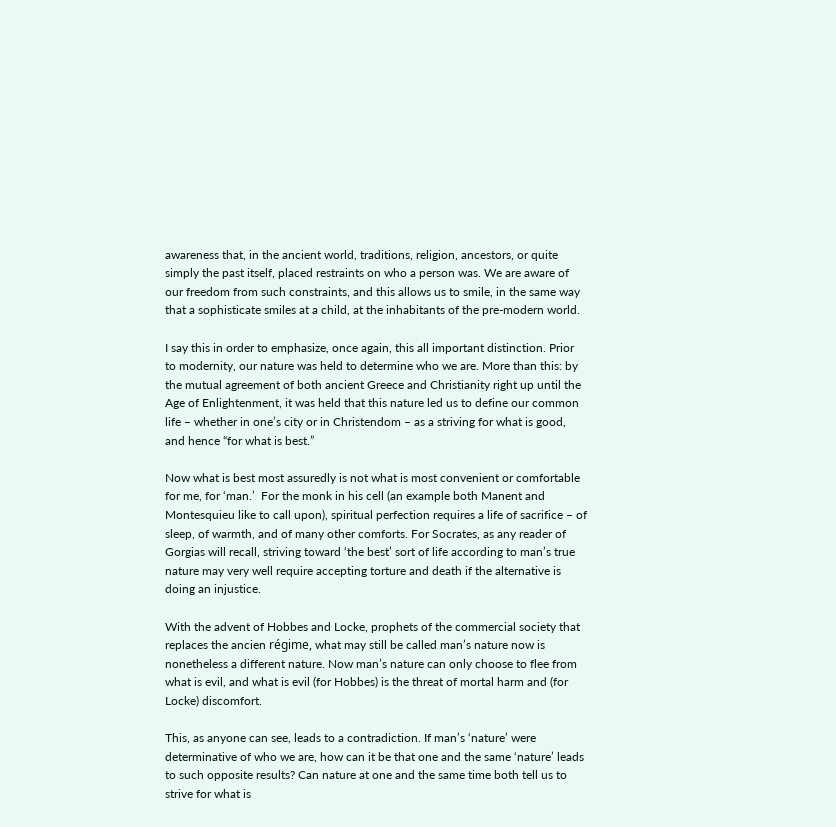awareness that, in the ancient world, traditions, religion, ancestors, or quite simply the past itself, placed restraints on who a person was. We are aware of our freedom from such constraints, and this allows us to smile, in the same way that a sophisticate smiles at a child, at the inhabitants of the pre-modern world.

I say this in order to emphasize, once again, this all important distinction. Prior to modernity, our nature was held to determine who we are. More than this: by the mutual agreement of both ancient Greece and Christianity right up until the Age of Enlightenment, it was held that this nature led us to define our common life – whether in one’s city or in Christendom – as a striving for what is good, and hence “for what is best.”

Now what is best most assuredly is not what is most convenient or comfortable for me, for ‘man.’  For the monk in his cell (an example both Manent and Montesquieu like to call upon), spiritual perfection requires a life of sacrifice – of sleep, of warmth, and of many other comforts. For Socrates, as any reader of Gorgias will recall, striving toward ‘the best’ sort of life according to man’s true nature may very well require accepting torture and death if the alternative is doing an injustice.

With the advent of Hobbes and Locke, prophets of the commercial society that replaces the ancien régime, what may still be called man’s nature now is nonetheless a different nature. Now man’s nature can only choose to flee from what is evil, and what is evil (for Hobbes) is the threat of mortal harm and (for Locke) discomfort.

This, as anyone can see, leads to a contradiction. If man’s ‘nature’ were determinative of who we are, how can it be that one and the same ‘nature’ leads to such opposite results? Can nature at one and the same time both tell us to strive for what is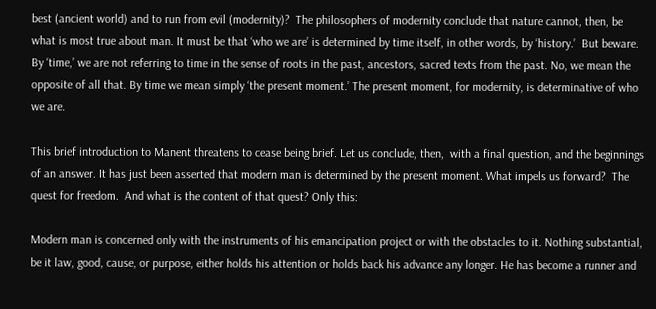best (ancient world) and to run from evil (modernity)?  The philosophers of modernity conclude that nature cannot, then, be what is most true about man. It must be that ‘who we are’ is determined by time itself, in other words, by ‘history.’  But beware. By ‘time,’ we are not referring to time in the sense of roots in the past, ancestors, sacred texts from the past. No, we mean the opposite of all that. By time we mean simply ‘the present moment.’ The present moment, for modernity, is determinative of who we are.

This brief introduction to Manent threatens to cease being brief. Let us conclude, then,  with a final question, and the beginnings of an answer. It has just been asserted that modern man is determined by the present moment. What impels us forward?  The quest for freedom.  And what is the content of that quest? Only this:

Modern man is concerned only with the instruments of his emancipation project or with the obstacles to it. Nothing substantial, be it law, good, cause, or purpose, either holds his attention or holds back his advance any longer. He has become a runner and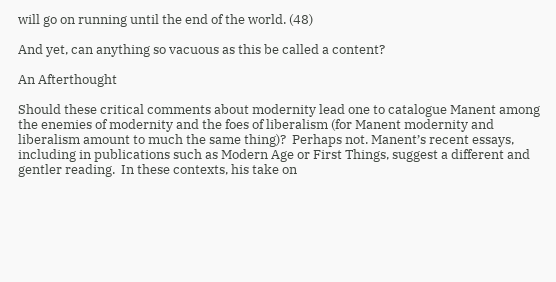will go on running until the end of the world. (48)

And yet, can anything so vacuous as this be called a content?

An Afterthought

Should these critical comments about modernity lead one to catalogue Manent among the enemies of modernity and the foes of liberalism (for Manent modernity and liberalism amount to much the same thing)?  Perhaps not. Manent’s recent essays, including in publications such as Modern Age or First Things, suggest a different and gentler reading.  In these contexts, his take on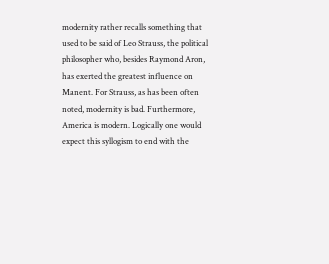modernity rather recalls something that used to be said of Leo Strauss, the political philosopher who, besides Raymond Aron, has exerted the greatest influence on Manent. For Strauss, as has been often noted, modernity is bad. Furthermore, America is modern. Logically one would expect this syllogism to end with the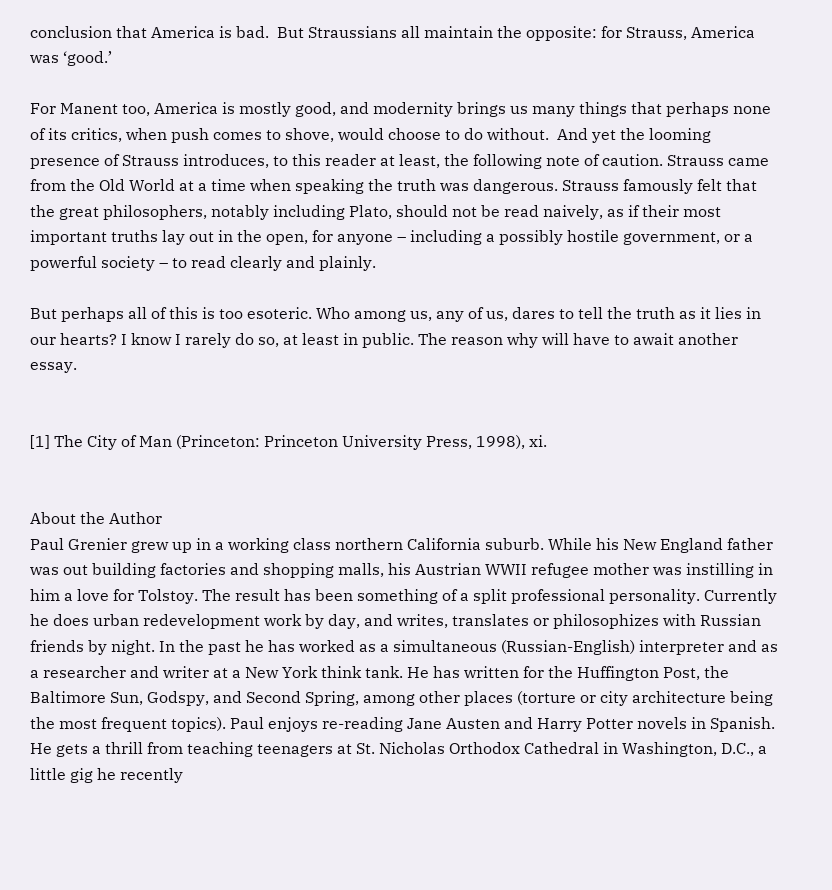conclusion that America is bad.  But Straussians all maintain the opposite: for Strauss, America was ‘good.’

For Manent too, America is mostly good, and modernity brings us many things that perhaps none of its critics, when push comes to shove, would choose to do without.  And yet the looming presence of Strauss introduces, to this reader at least, the following note of caution. Strauss came from the Old World at a time when speaking the truth was dangerous. Strauss famously felt that the great philosophers, notably including Plato, should not be read naively, as if their most important truths lay out in the open, for anyone – including a possibly hostile government, or a powerful society – to read clearly and plainly.

But perhaps all of this is too esoteric. Who among us, any of us, dares to tell the truth as it lies in our hearts? I know I rarely do so, at least in public. The reason why will have to await another essay.


[1] The City of Man (Princeton: Princeton University Press, 1998), xi.


About the Author
Paul Grenier grew up in a working class northern California suburb. While his New England father was out building factories and shopping malls, his Austrian WWII refugee mother was instilling in him a love for Tolstoy. The result has been something of a split professional personality. Currently he does urban redevelopment work by day, and writes, translates or philosophizes with Russian friends by night. In the past he has worked as a simultaneous (Russian-English) interpreter and as a researcher and writer at a New York think tank. He has written for the Huffington Post, the Baltimore Sun, Godspy, and Second Spring, among other places (torture or city architecture being the most frequent topics). Paul enjoys re-reading Jane Austen and Harry Potter novels in Spanish. He gets a thrill from teaching teenagers at St. Nicholas Orthodox Cathedral in Washington, D.C., a little gig he recently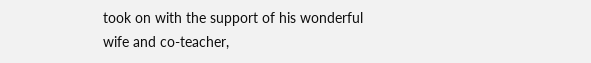took on with the support of his wonderful wife and co-teacher,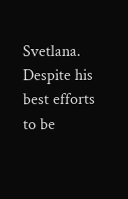Svetlana. Despite his best efforts to be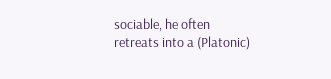sociable, he often retreats into a (Platonic)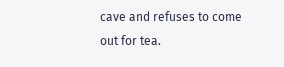cave and refuses to come out for tea.